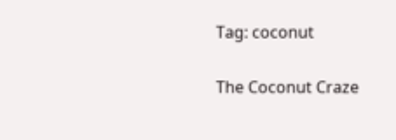Tag: coconut

The Coconut Craze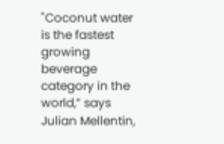"Coconut water is the fastest growing beverage category in the world,” says Julian Mellentin,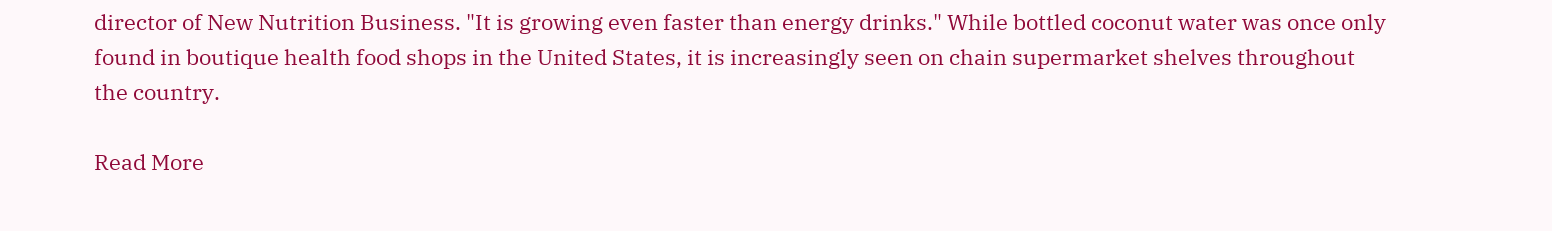director of New Nutrition Business. "It is growing even faster than energy drinks." While bottled coconut water was once only found in boutique health food shops in the United States, it is increasingly seen on chain supermarket shelves throughout the country.

Read More